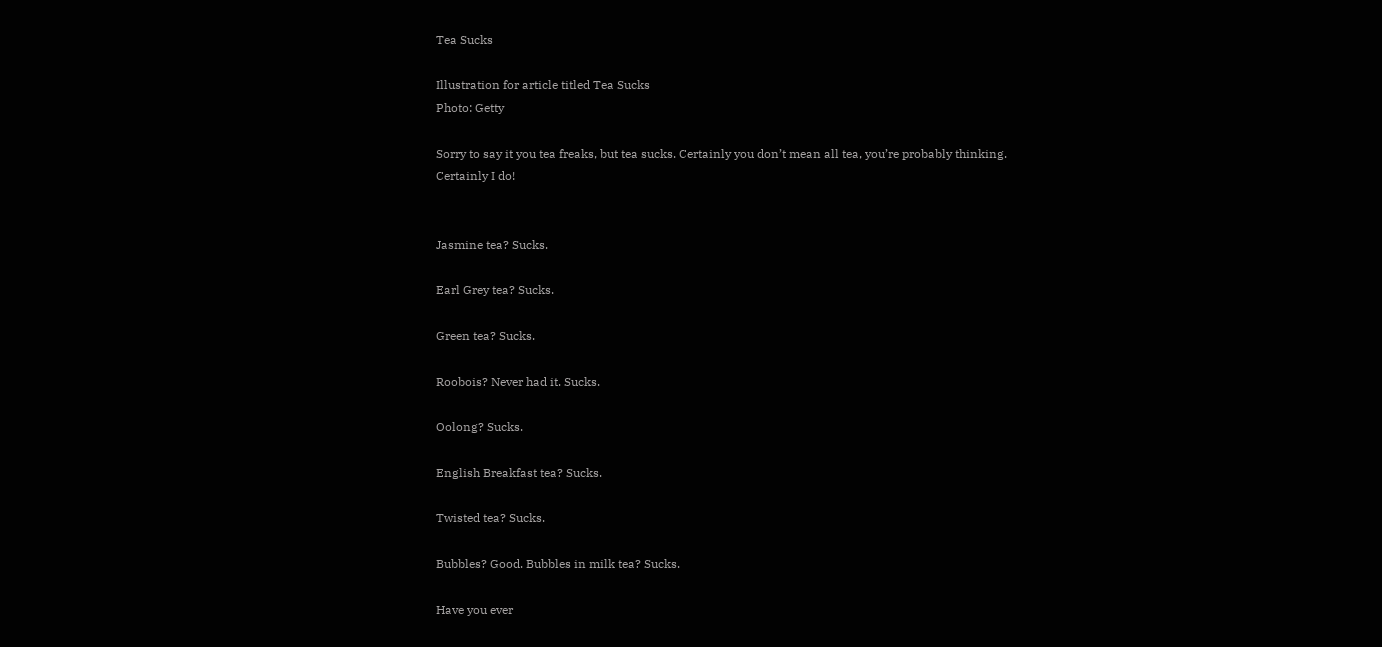Tea Sucks

Illustration for article titled Tea Sucks
Photo: Getty

Sorry to say it you tea freaks, but tea sucks. Certainly you don’t mean all tea, you’re probably thinking. Certainly I do!


Jasmine tea? Sucks.

Earl Grey tea? Sucks.

Green tea? Sucks.

Roobois? Never had it. Sucks.

Oolong? Sucks.

English Breakfast tea? Sucks.

Twisted tea? Sucks.

Bubbles? Good. Bubbles in milk tea? Sucks.

Have you ever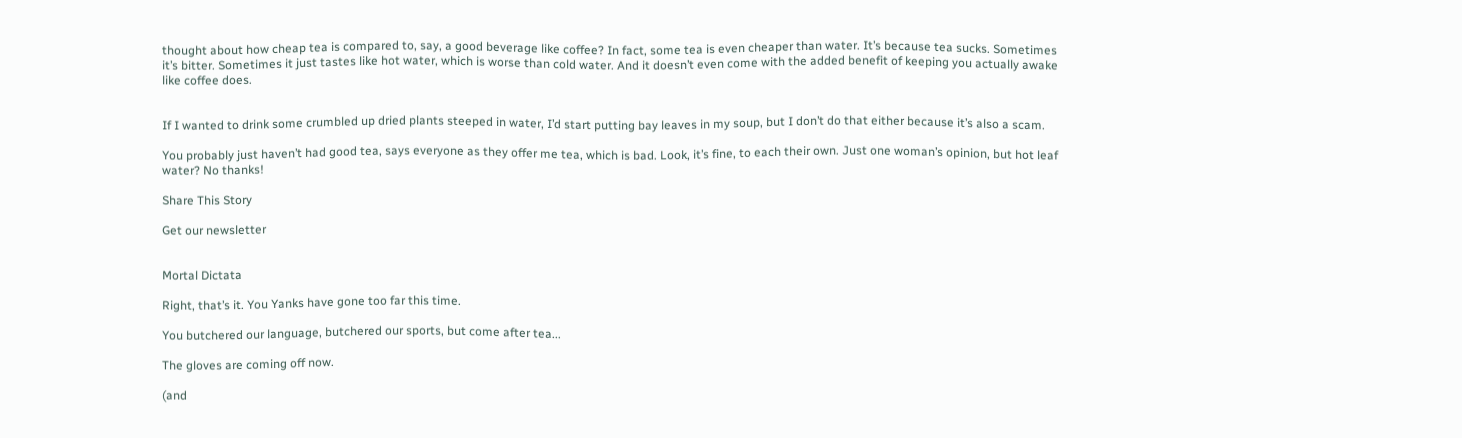thought about how cheap tea is compared to, say, a good beverage like coffee? In fact, some tea is even cheaper than water. It’s because tea sucks. Sometimes it’s bitter. Sometimes it just tastes like hot water, which is worse than cold water. And it doesn’t even come with the added benefit of keeping you actually awake like coffee does.


If I wanted to drink some crumbled up dried plants steeped in water, I’d start putting bay leaves in my soup, but I don’t do that either because it’s also a scam.

You probably just haven’t had good tea, says everyone as they offer me tea, which is bad. Look, it’s fine, to each their own. Just one woman’s opinion, but hot leaf water? No thanks!

Share This Story

Get our newsletter


Mortal Dictata

Right, that’s it. You Yanks have gone too far this time.

You butchered our language, butchered our sports, but come after tea...

The gloves are coming off now.

(and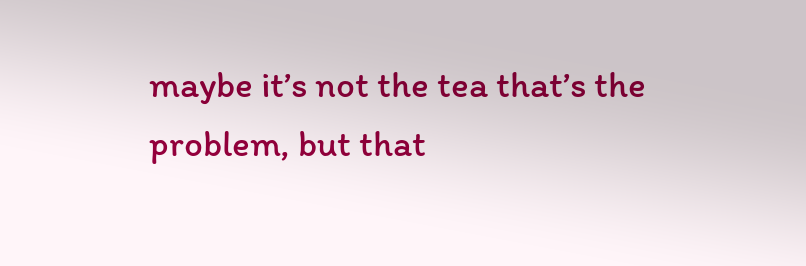maybe it’s not the tea that’s the problem, but that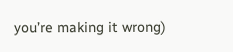you’re making it wrong)